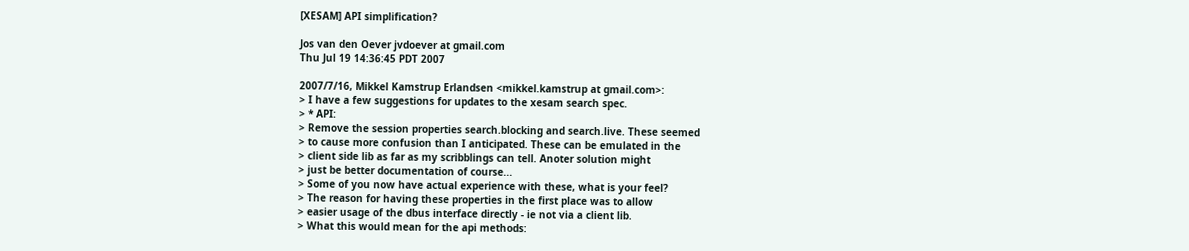[XESAM] API simplification?

Jos van den Oever jvdoever at gmail.com
Thu Jul 19 14:36:45 PDT 2007

2007/7/16, Mikkel Kamstrup Erlandsen <mikkel.kamstrup at gmail.com>:
> I have a few suggestions for updates to the xesam search spec.
> * API:
> Remove the session properties search.blocking and search.live. These seemed
> to cause more confusion than I anticipated. These can be emulated in the
> client side lib as far as my scribblings can tell. Anoter solution might
> just be better documentation of course...
> Some of you now have actual experience with these, what is your feel?
> The reason for having these properties in the first place was to allow
> easier usage of the dbus interface directly - ie not via a client lib.
> What this would mean for the api methods: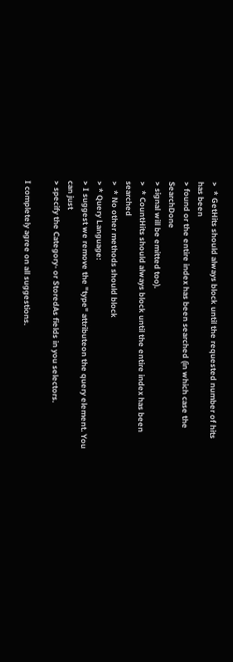>  * GetHits should always block until the requested number of hits has been
> found or the entire index has been searched (in which case the SearchDone
> signal will be emitted too).
>  * CountHits should always block until the entire index has been searched
>  * No other methods should block
> * Query Language:
> I suggest we remove the "type" attributeon the query element. You can just
> specify the Category- or StoredAs fields in you selectors.

I completely agree on all suggestions.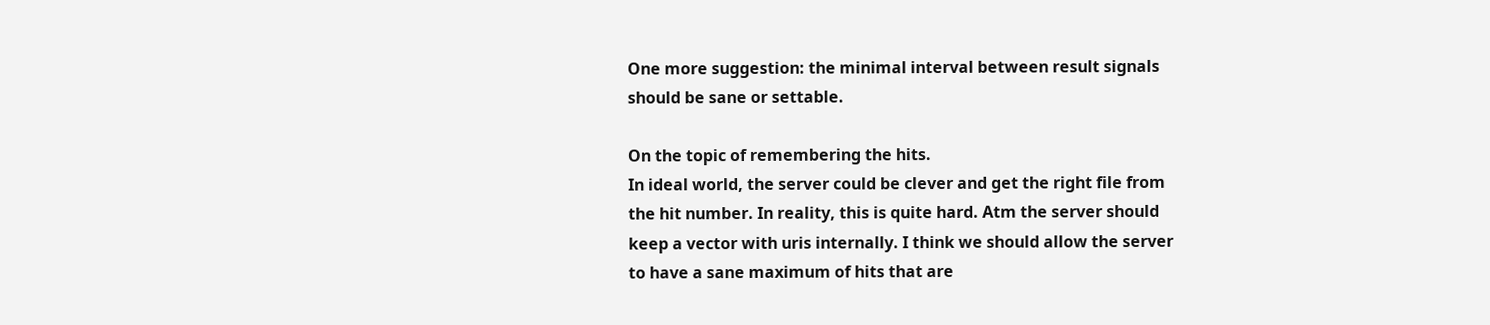One more suggestion: the minimal interval between result signals
should be sane or settable.

On the topic of remembering the hits.
In ideal world, the server could be clever and get the right file from
the hit number. In reality, this is quite hard. Atm the server should
keep a vector with uris internally. I think we should allow the server
to have a sane maximum of hits that are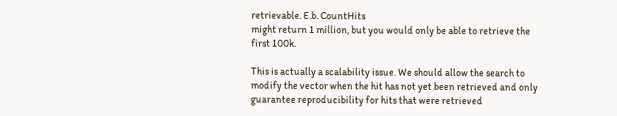retrievable. E.b. CountHits
might return 1 million, but you would only be able to retrieve the
first 100k.

This is actually a scalability issue. We should allow the search to
modify the vector when the hit has not yet been retrieved and only
guarantee reproducibility for hits that were retrieved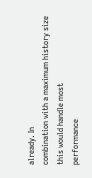already. In
combination with a maximum history size this would handle most
performance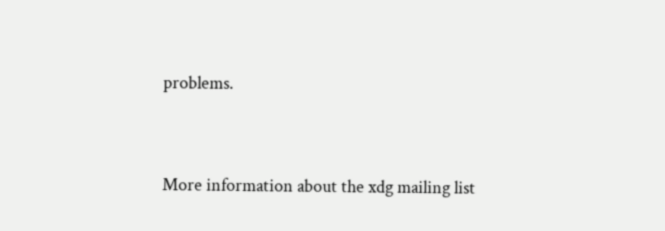problems.


More information about the xdg mailing list